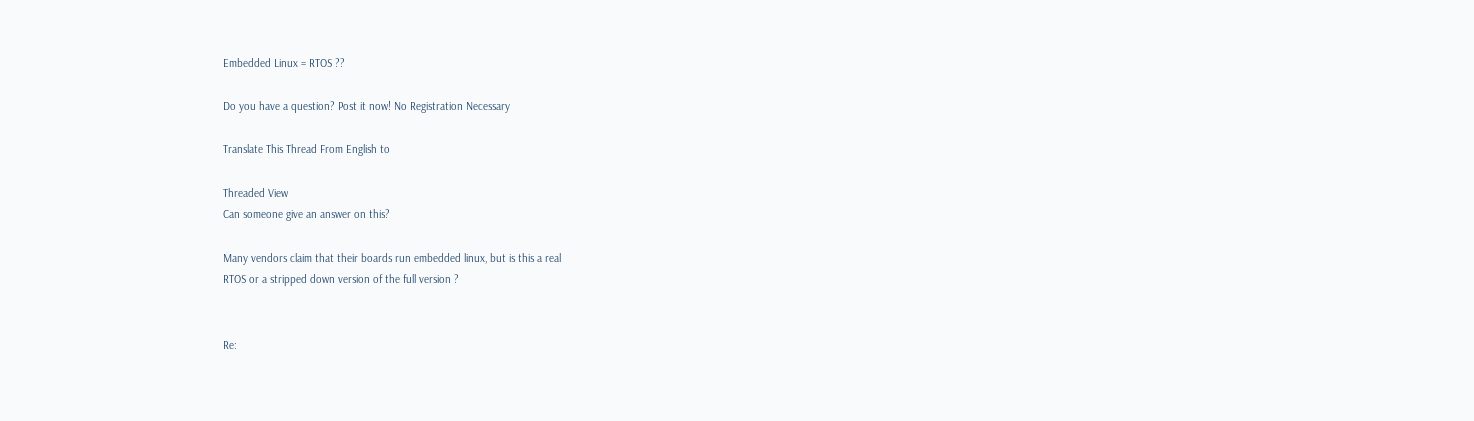Embedded Linux = RTOS ??

Do you have a question? Post it now! No Registration Necessary

Translate This Thread From English to

Threaded View
Can someone give an answer on this?

Many vendors claim that their boards run embedded linux, but is this a real
RTOS or a stripped down version of the full version ?


Re: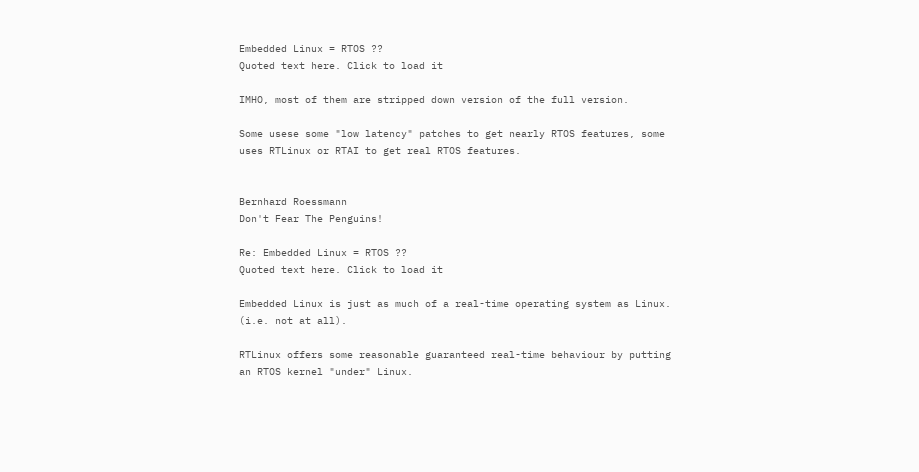Embedded Linux = RTOS ??
Quoted text here. Click to load it

IMHO, most of them are stripped down version of the full version.

Some usese some "low latency" patches to get nearly RTOS features, some
uses RTLinux or RTAI to get real RTOS features.


Bernhard Roessmann
Don't Fear The Penguins!

Re: Embedded Linux = RTOS ??
Quoted text here. Click to load it

Embedded Linux is just as much of a real-time operating system as Linux.
(i.e. not at all).

RTLinux offers some reasonable guaranteed real-time behaviour by putting
an RTOS kernel "under" Linux.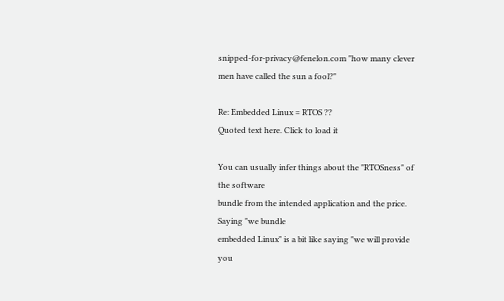snipped-for-privacy@fenelon.com "how many clever men have called the sun a fool?"

Re: Embedded Linux = RTOS ??
Quoted text here. Click to load it

You can usually infer things about the "RTOSness" of the software
bundle from the intended application and the price. Saying "we bundle
embedded Linux" is a bit like saying "we will provide you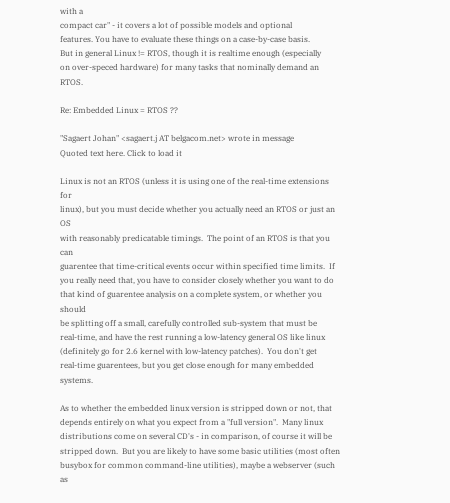with a
compact car" - it covers a lot of possible models and optional
features. You have to evaluate these things on a case-by-case basis.
But in general Linux != RTOS, though it is realtime enough (especially
on over-speced hardware) for many tasks that nominally demand an RTOS.

Re: Embedded Linux = RTOS ??

"Sagaert Johan" <sagaert.j AT belgacom.net> wrote in message
Quoted text here. Click to load it

Linux is not an RTOS (unless it is using one of the real-time extensions for
linux), but you must decide whether you actually need an RTOS or just an OS
with reasonably predicatable timings.  The point of an RTOS is that you can
guarentee that time-critical events occur within specified time limits.  If
you really need that, you have to consider closely whether you want to do
that kind of guarentee analysis on a complete system, or whether you should
be splitting off a small, carefully controlled sub-system that must be
real-time, and have the rest running a low-latency general OS like linux
(definitely go for 2.6 kernel with low-latency patches).  You don't get
real-time guarentees, but you get close enough for many embedded systems.

As to whether the embedded linux version is stripped down or not, that
depends entirely on what you expect from a "full version".  Many linux
distributions come on several CD's - in comparison, of course it will be
stripped down.  But you are likely to have some basic utilities (most often
busybox for common command-line utilities), maybe a webserver (such as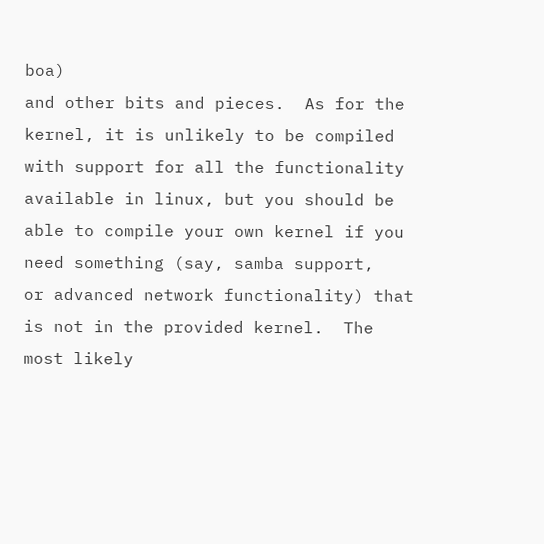boa)
and other bits and pieces.  As for the kernel, it is unlikely to be compiled
with support for all the functionality available in linux, but you should be
able to compile your own kernel if you need something (say, samba support,
or advanced network functionality) that is not in the provided kernel.  The
most likely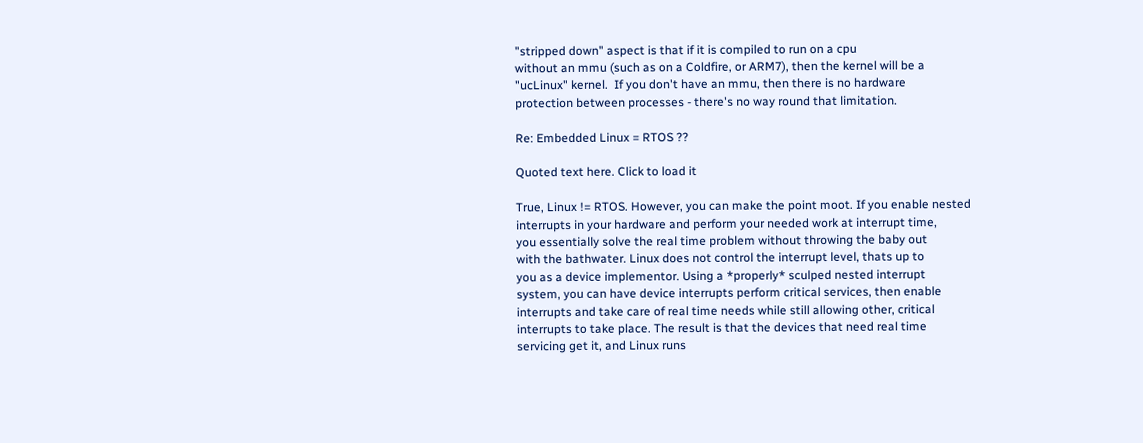"stripped down" aspect is that if it is compiled to run on a cpu
without an mmu (such as on a Coldfire, or ARM7), then the kernel will be a
"ucLinux" kernel.  If you don't have an mmu, then there is no hardware
protection between processes - there's no way round that limitation.

Re: Embedded Linux = RTOS ??

Quoted text here. Click to load it

True, Linux != RTOS. However, you can make the point moot. If you enable nested
interrupts in your hardware and perform your needed work at interrupt time,
you essentially solve the real time problem without throwing the baby out
with the bathwater. Linux does not control the interrupt level, thats up to
you as a device implementor. Using a *properly* sculped nested interrupt
system, you can have device interrupts perform critical services, then enable
interrupts and take care of real time needs while still allowing other, critical
interrupts to take place. The result is that the devices that need real time
servicing get it, and Linux runs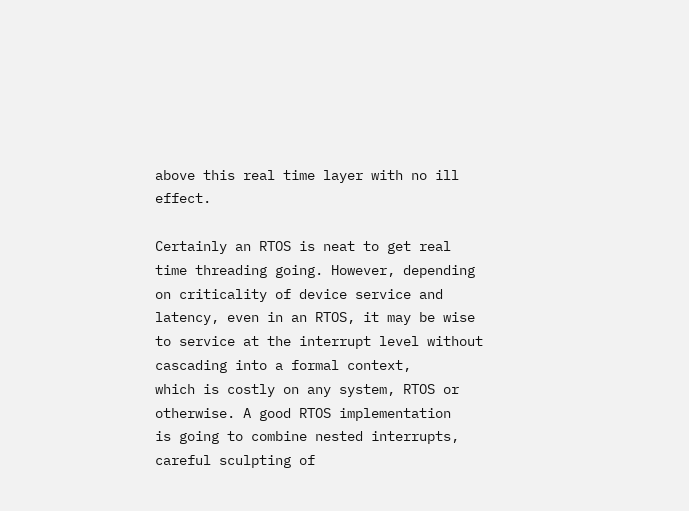above this real time layer with no ill effect.

Certainly an RTOS is neat to get real time threading going. However, depending
on criticality of device service and latency, even in an RTOS, it may be wise
to service at the interrupt level without cascading into a formal context,
which is costly on any system, RTOS or otherwise. A good RTOS implementation
is going to combine nested interrupts, careful sculpting of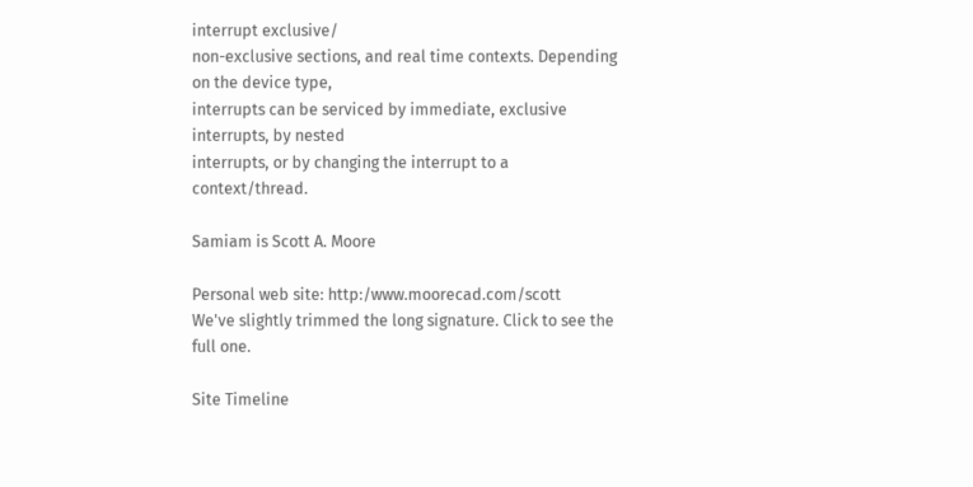interrupt exclusive/
non-exclusive sections, and real time contexts. Depending on the device type,
interrupts can be serviced by immediate, exclusive interrupts, by nested
interrupts, or by changing the interrupt to a context/thread.

Samiam is Scott A. Moore

Personal web site: http:/www.moorecad.com/scott
We've slightly trimmed the long signature. Click to see the full one.

Site Timeline